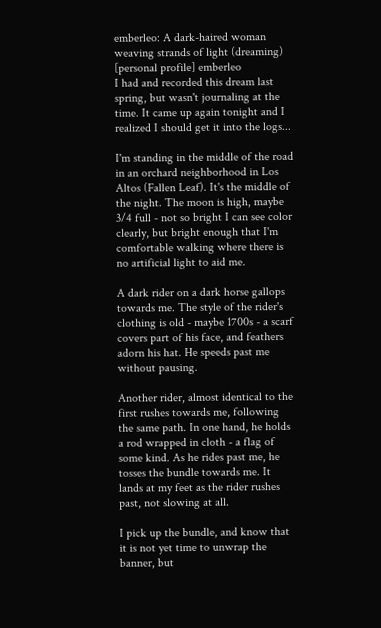emberleo: A dark-haired woman weaving strands of light (dreaming)
[personal profile] emberleo
I had and recorded this dream last spring, but wasn't journaling at the time. It came up again tonight and I realized I should get it into the logs...

I'm standing in the middle of the road in an orchard neighborhood in Los Altos (Fallen Leaf). It's the middle of the night. The moon is high, maybe 3/4 full - not so bright I can see color clearly, but bright enough that I'm comfortable walking where there is no artificial light to aid me.

A dark rider on a dark horse gallops towards me. The style of the rider's clothing is old - maybe 1700s - a scarf covers part of his face, and feathers adorn his hat. He speeds past me without pausing.

Another rider, almost identical to the first rushes towards me, following the same path. In one hand, he holds a rod wrapped in cloth - a flag of some kind. As he rides past me, he tosses the bundle towards me. It lands at my feet as the rider rushes past, not slowing at all.

I pick up the bundle, and know that it is not yet time to unwrap the banner, but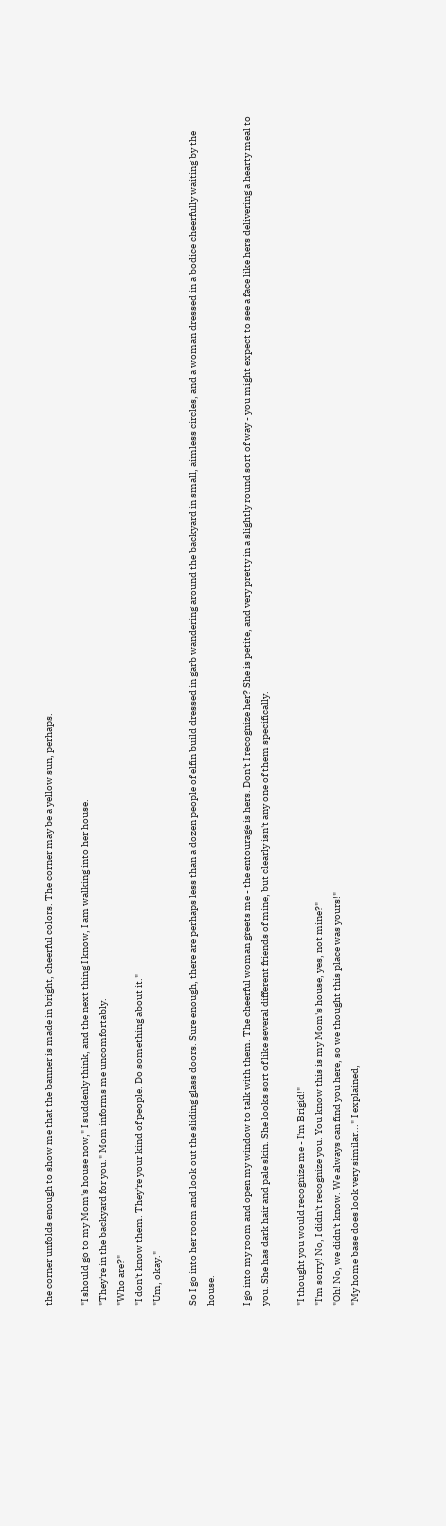the corner unfolds enough to show me that the banner is made in bright, cheerful colors. The corner may be a yellow sun, perhaps.

"I should go to my Mom's house now," I suddenly think, and the next thing I know, I am walking into her house.
"They're in the backyard for you." Mom informs me uncomfortably.
"Who are?"
"I don't know them. They're your kind of people. Do something about it."
"Um, okay."

So I go into her room and look out the sliding glass doors. Sure enough, there are perhaps less than a dozen people of elfin build dressed in garb wandering around the backyard in small, aimless circles, and a woman dressed in a bodice cheerfully waiting by the house.

I go into my room and open my window to talk with them. The cheerful woman greets me - the entourage is hers. Don't I recognize her? She is petite, and very pretty in a slightly round sort of way - you might expect to see a face like hers delivering a hearty meal to you. She has dark hair and pale skin. She looks sort of like several different friends of mine, but clearly isn't any one of them specifically.

"I thought you would recognize me - I'm Brigid!"
"I'm sorry! No, I didn't recognize you. You know this is my Mom's house, yes, not mine?"
"Oh! No, we didn't know. We always can find you here, so we thought this place was yours!"
"My home base does look very similar..." I explained,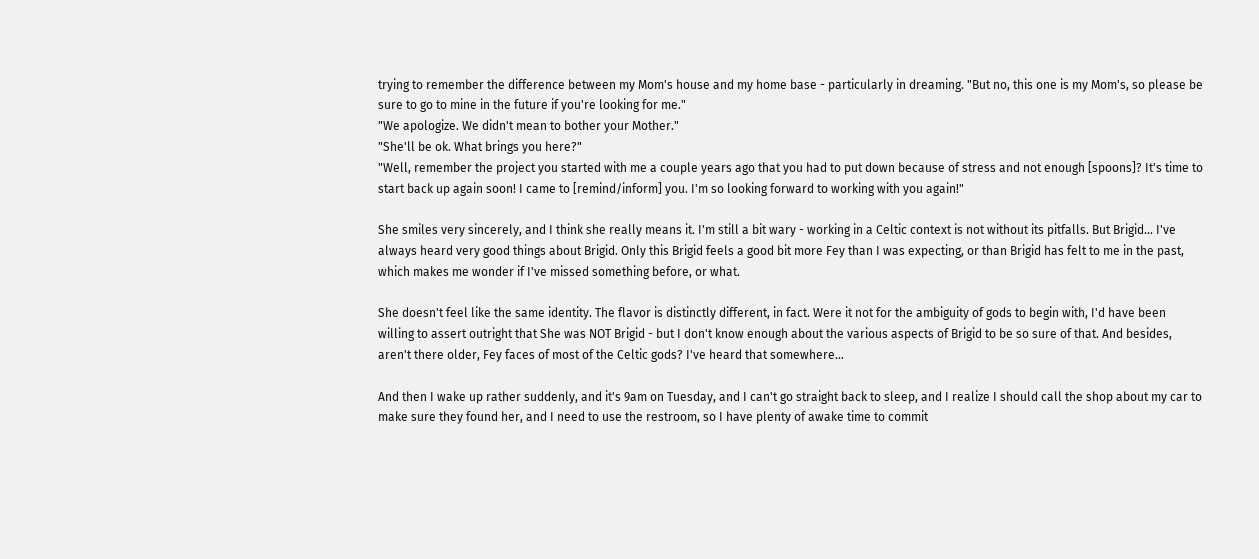trying to remember the difference between my Mom's house and my home base - particularly in dreaming. "But no, this one is my Mom's, so please be sure to go to mine in the future if you're looking for me."
"We apologize. We didn't mean to bother your Mother."
"She'll be ok. What brings you here?"
"Well, remember the project you started with me a couple years ago that you had to put down because of stress and not enough [spoons]? It's time to start back up again soon! I came to [remind/inform] you. I'm so looking forward to working with you again!"

She smiles very sincerely, and I think she really means it. I'm still a bit wary - working in a Celtic context is not without its pitfalls. But Brigid... I've always heard very good things about Brigid. Only this Brigid feels a good bit more Fey than I was expecting, or than Brigid has felt to me in the past, which makes me wonder if I've missed something before, or what.

She doesn't feel like the same identity. The flavor is distinctly different, in fact. Were it not for the ambiguity of gods to begin with, I'd have been willing to assert outright that She was NOT Brigid - but I don't know enough about the various aspects of Brigid to be so sure of that. And besides, aren't there older, Fey faces of most of the Celtic gods? I've heard that somewhere...

And then I wake up rather suddenly, and it's 9am on Tuesday, and I can't go straight back to sleep, and I realize I should call the shop about my car to make sure they found her, and I need to use the restroom, so I have plenty of awake time to commit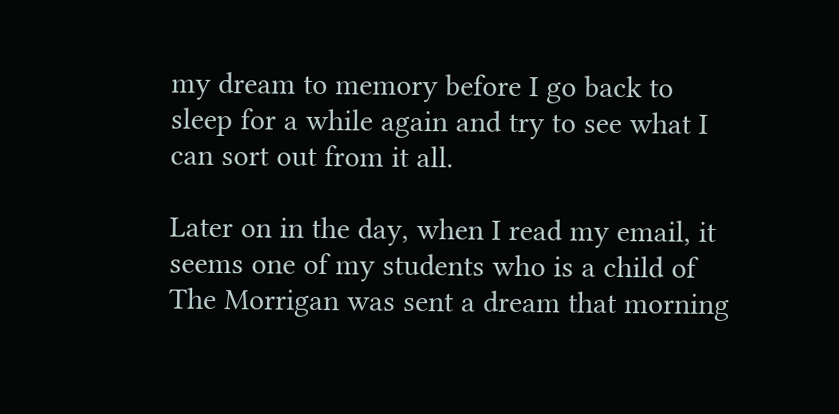my dream to memory before I go back to sleep for a while again and try to see what I can sort out from it all.

Later on in the day, when I read my email, it seems one of my students who is a child of The Morrigan was sent a dream that morning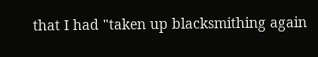that I had "taken up blacksmithing again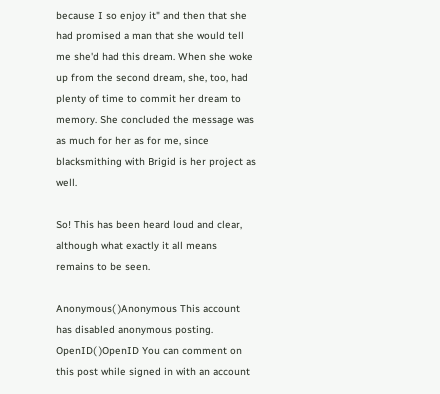because I so enjoy it" and then that she had promised a man that she would tell me she'd had this dream. When she woke up from the second dream, she, too, had plenty of time to commit her dream to memory. She concluded the message was as much for her as for me, since blacksmithing with Brigid is her project as well.

So! This has been heard loud and clear, although what exactly it all means remains to be seen.

Anonymous( )Anonymous This account has disabled anonymous posting.
OpenID( )OpenID You can comment on this post while signed in with an account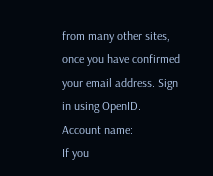from many other sites, once you have confirmed your email address. Sign in using OpenID.
Account name:
If you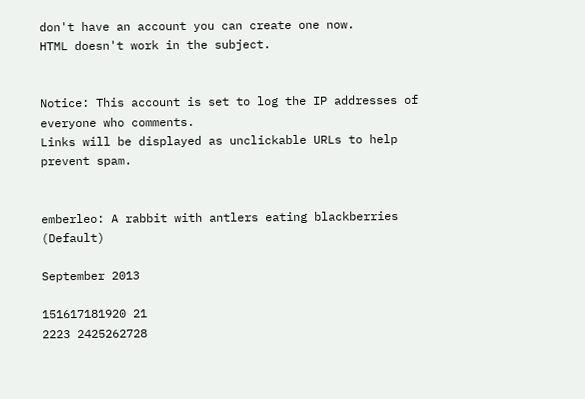don't have an account you can create one now.
HTML doesn't work in the subject.


Notice: This account is set to log the IP addresses of everyone who comments.
Links will be displayed as unclickable URLs to help prevent spam.


emberleo: A rabbit with antlers eating blackberries (Default)

September 2013

151617181920 21
2223 2425262728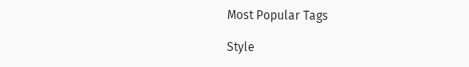Most Popular Tags

Style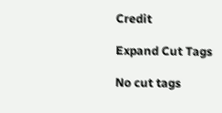Credit

Expand Cut Tags

No cut tags